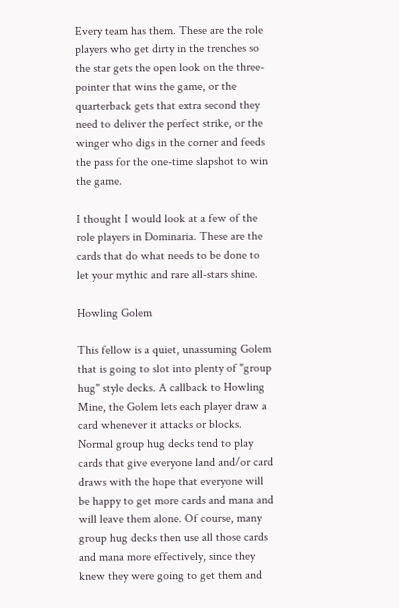Every team has them. These are the role players who get dirty in the trenches so the star gets the open look on the three-pointer that wins the game, or the quarterback gets that extra second they need to deliver the perfect strike, or the winger who digs in the corner and feeds the pass for the one-time slapshot to win the game.

I thought I would look at a few of the role players in Dominaria. These are the cards that do what needs to be done to let your mythic and rare all-stars shine.

Howling Golem

This fellow is a quiet, unassuming Golem that is going to slot into plenty of "group hug" style decks. A callback to Howling Mine, the Golem lets each player draw a card whenever it attacks or blocks. Normal group hug decks tend to play cards that give everyone land and/or card draws with the hope that everyone will be happy to get more cards and mana and will leave them alone. Of course, many group hug decks then use all those cards and mana more effectively, since they knew they were going to get them and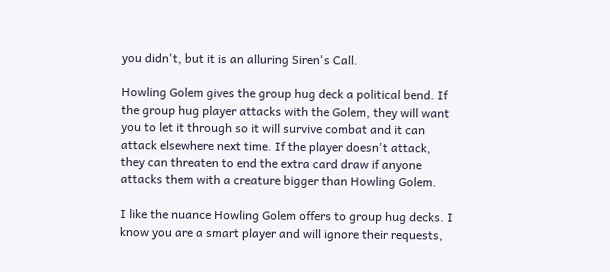you didn't, but it is an alluring Siren's Call.

Howling Golem gives the group hug deck a political bend. If the group hug player attacks with the Golem, they will want you to let it through so it will survive combat and it can attack elsewhere next time. If the player doesn't attack, they can threaten to end the extra card draw if anyone attacks them with a creature bigger than Howling Golem.

I like the nuance Howling Golem offers to group hug decks. I know you are a smart player and will ignore their requests,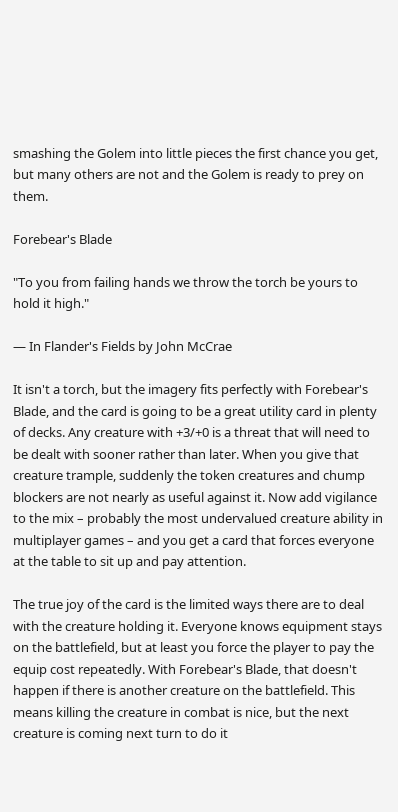smashing the Golem into little pieces the first chance you get, but many others are not and the Golem is ready to prey on them.

Forebear's Blade

"To you from failing hands we throw the torch be yours to hold it high."

— In Flander's Fields by John McCrae

It isn't a torch, but the imagery fits perfectly with Forebear's Blade, and the card is going to be a great utility card in plenty of decks. Any creature with +3/+0 is a threat that will need to be dealt with sooner rather than later. When you give that creature trample, suddenly the token creatures and chump blockers are not nearly as useful against it. Now add vigilance to the mix – probably the most undervalued creature ability in multiplayer games – and you get a card that forces everyone at the table to sit up and pay attention.

The true joy of the card is the limited ways there are to deal with the creature holding it. Everyone knows equipment stays on the battlefield, but at least you force the player to pay the equip cost repeatedly. With Forebear's Blade, that doesn't happen if there is another creature on the battlefield. This means killing the creature in combat is nice, but the next creature is coming next turn to do it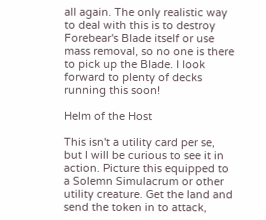all again. The only realistic way to deal with this is to destroy Forebear's Blade itself or use mass removal, so no one is there to pick up the Blade. I look forward to plenty of decks running this soon!

Helm of the Host

This isn't a utility card per se, but I will be curious to see it in action. Picture this equipped to a Solemn Simulacrum or other utility creature. Get the land and send the token in to attack,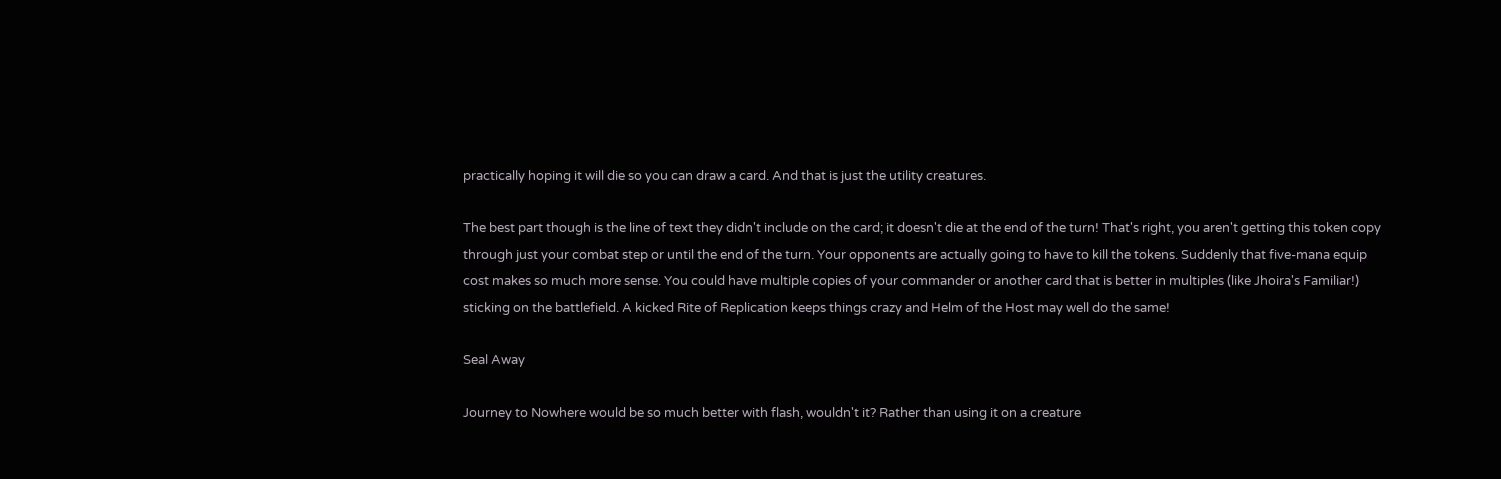practically hoping it will die so you can draw a card. And that is just the utility creatures.

The best part though is the line of text they didn't include on the card; it doesn't die at the end of the turn! That's right, you aren't getting this token copy through just your combat step or until the end of the turn. Your opponents are actually going to have to kill the tokens. Suddenly that five-mana equip cost makes so much more sense. You could have multiple copies of your commander or another card that is better in multiples (like Jhoira's Familiar!) sticking on the battlefield. A kicked Rite of Replication keeps things crazy and Helm of the Host may well do the same!

Seal Away

Journey to Nowhere would be so much better with flash, wouldn't it? Rather than using it on a creature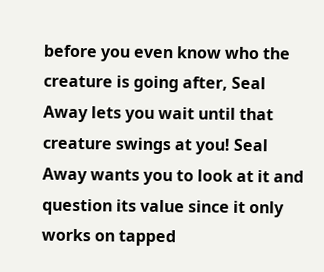before you even know who the creature is going after, Seal Away lets you wait until that creature swings at you! Seal Away wants you to look at it and question its value since it only works on tapped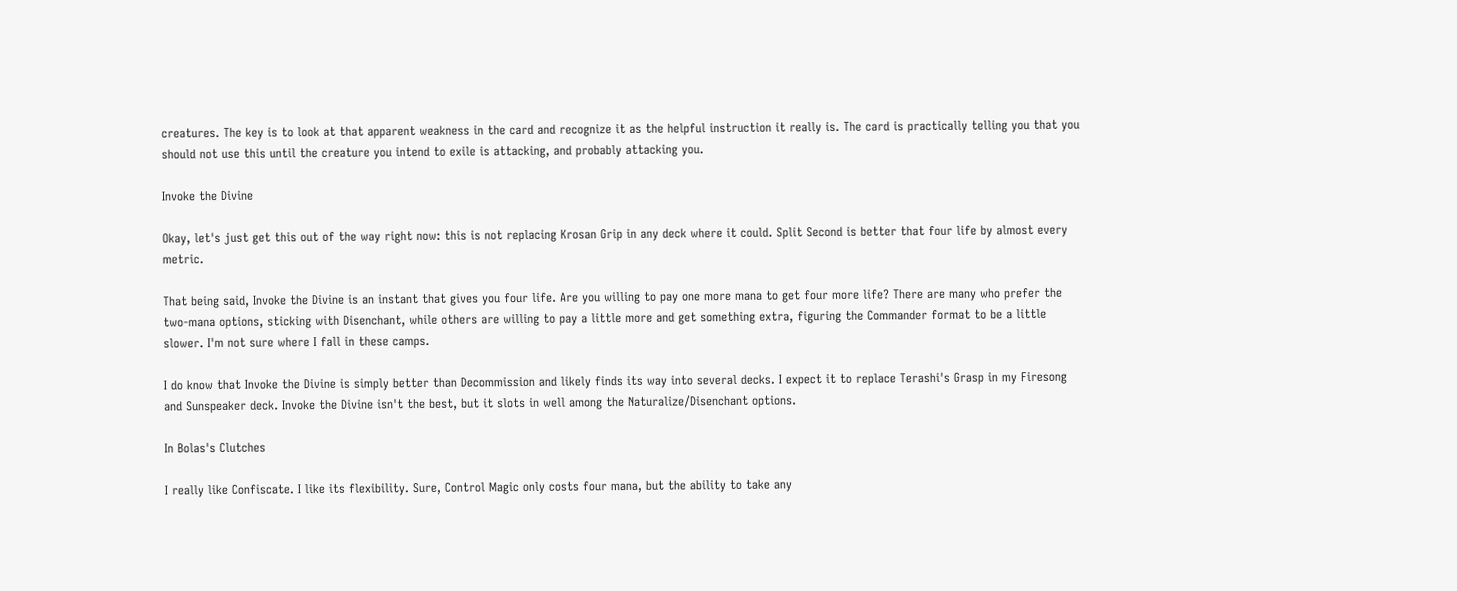creatures. The key is to look at that apparent weakness in the card and recognize it as the helpful instruction it really is. The card is practically telling you that you should not use this until the creature you intend to exile is attacking, and probably attacking you.

Invoke the Divine

Okay, let's just get this out of the way right now: this is not replacing Krosan Grip in any deck where it could. Split Second is better that four life by almost every metric.

That being said, Invoke the Divine is an instant that gives you four life. Are you willing to pay one more mana to get four more life? There are many who prefer the two-mana options, sticking with Disenchant, while others are willing to pay a little more and get something extra, figuring the Commander format to be a little slower. I'm not sure where I fall in these camps.

I do know that Invoke the Divine is simply better than Decommission and likely finds its way into several decks. I expect it to replace Terashi's Grasp in my Firesong and Sunspeaker deck. Invoke the Divine isn't the best, but it slots in well among the Naturalize/Disenchant options.

In Bolas's Clutches

I really like Confiscate. I like its flexibility. Sure, Control Magic only costs four mana, but the ability to take any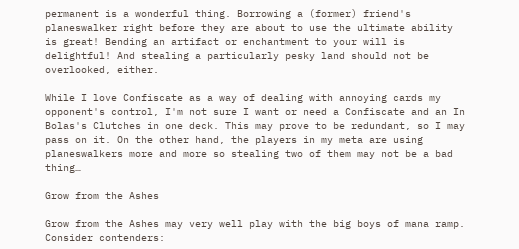permanent is a wonderful thing. Borrowing a (former) friend's planeswalker right before they are about to use the ultimate ability is great! Bending an artifact or enchantment to your will is delightful! And stealing a particularly pesky land should not be overlooked, either.

While I love Confiscate as a way of dealing with annoying cards my opponent's control, I'm not sure I want or need a Confiscate and an In Bolas's Clutches in one deck. This may prove to be redundant, so I may pass on it. On the other hand, the players in my meta are using planeswalkers more and more so stealing two of them may not be a bad thing…

Grow from the Ashes

Grow from the Ashes may very well play with the big boys of mana ramp. Consider contenders: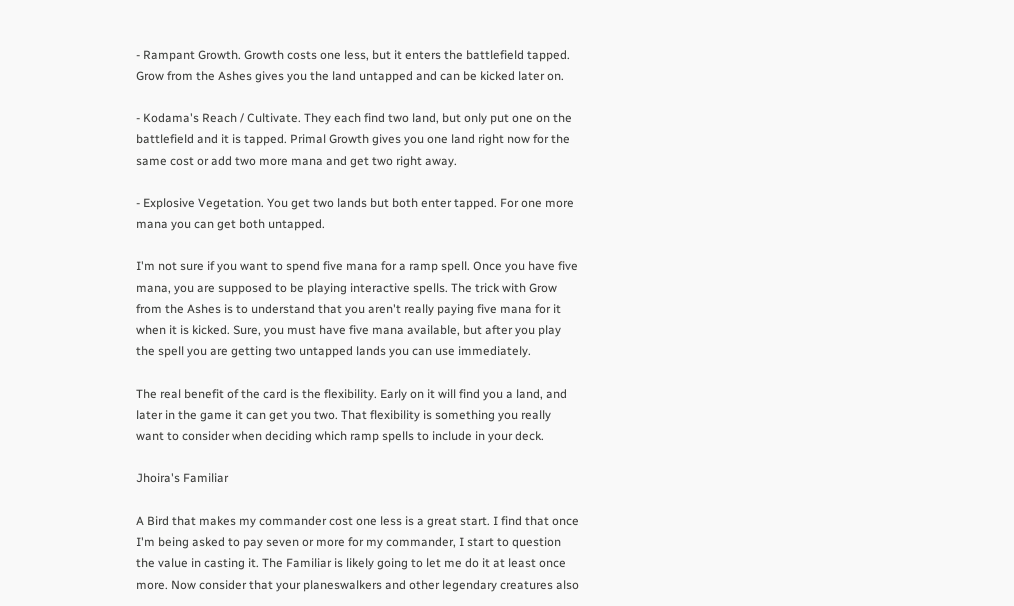- Rampant Growth. Growth costs one less, but it enters the battlefield tapped. Grow from the Ashes gives you the land untapped and can be kicked later on.

- Kodama's Reach / Cultivate. They each find two land, but only put one on the battlefield and it is tapped. Primal Growth gives you one land right now for the same cost or add two more mana and get two right away.

- Explosive Vegetation. You get two lands but both enter tapped. For one more mana you can get both untapped.

I'm not sure if you want to spend five mana for a ramp spell. Once you have five mana, you are supposed to be playing interactive spells. The trick with Grow from the Ashes is to understand that you aren't really paying five mana for it when it is kicked. Sure, you must have five mana available, but after you play the spell you are getting two untapped lands you can use immediately.

The real benefit of the card is the flexibility. Early on it will find you a land, and later in the game it can get you two. That flexibility is something you really want to consider when deciding which ramp spells to include in your deck.

Jhoira's Familiar

A Bird that makes my commander cost one less is a great start. I find that once I'm being asked to pay seven or more for my commander, I start to question the value in casting it. The Familiar is likely going to let me do it at least once more. Now consider that your planeswalkers and other legendary creatures also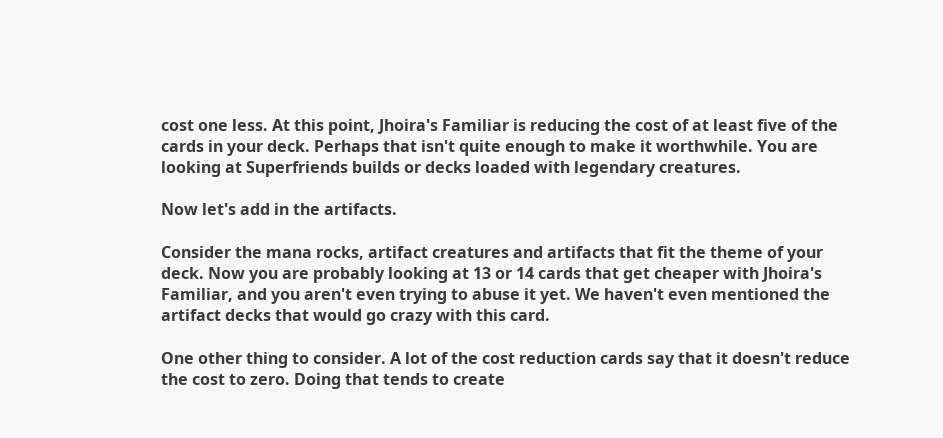cost one less. At this point, Jhoira's Familiar is reducing the cost of at least five of the cards in your deck. Perhaps that isn't quite enough to make it worthwhile. You are looking at Superfriends builds or decks loaded with legendary creatures.

Now let's add in the artifacts.

Consider the mana rocks, artifact creatures and artifacts that fit the theme of your deck. Now you are probably looking at 13 or 14 cards that get cheaper with Jhoira's Familiar, and you aren't even trying to abuse it yet. We haven't even mentioned the artifact decks that would go crazy with this card.

One other thing to consider. A lot of the cost reduction cards say that it doesn't reduce the cost to zero. Doing that tends to create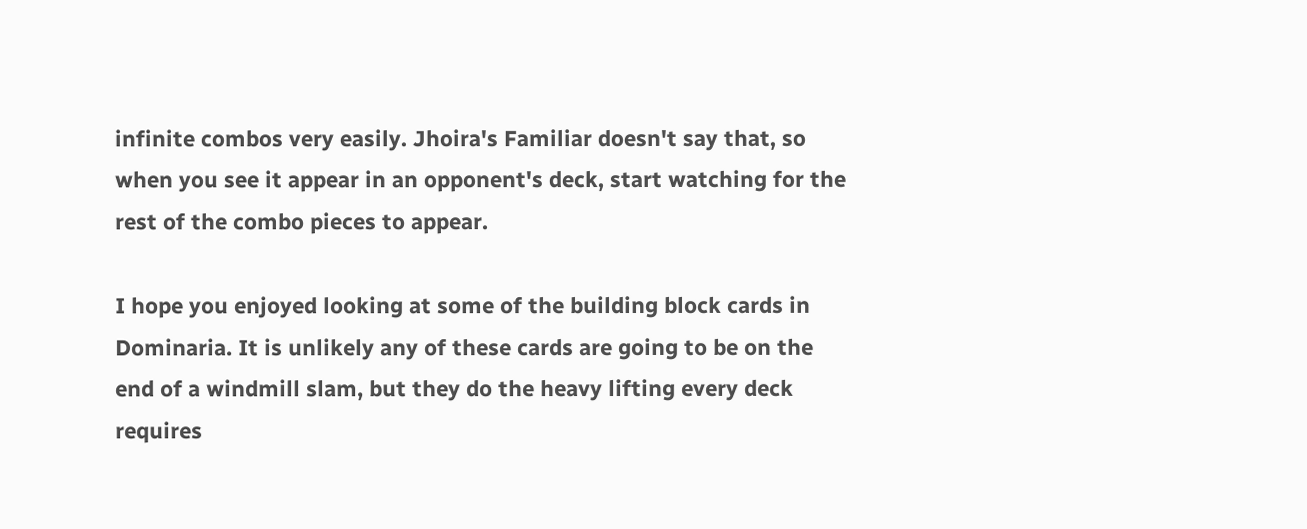infinite combos very easily. Jhoira's Familiar doesn't say that, so when you see it appear in an opponent's deck, start watching for the rest of the combo pieces to appear.

I hope you enjoyed looking at some of the building block cards in Dominaria. It is unlikely any of these cards are going to be on the end of a windmill slam, but they do the heavy lifting every deck requires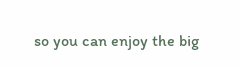so you can enjoy the big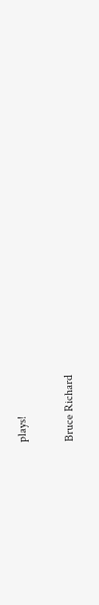plays!

Bruce Richard